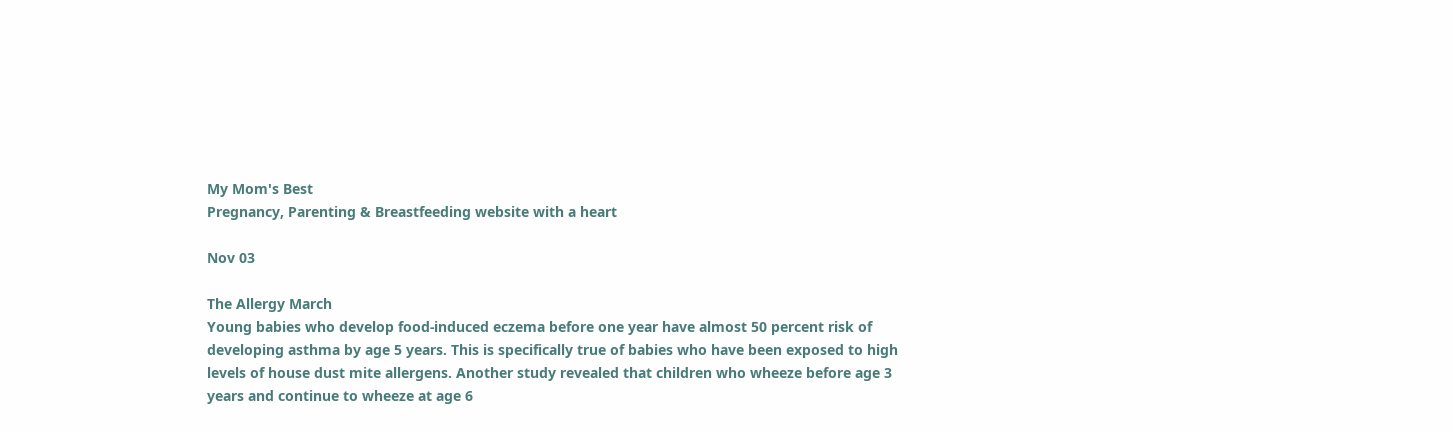My Mom's Best
Pregnancy, Parenting & Breastfeeding website with a heart

Nov 03

The Allergy March
Young babies who develop food-induced eczema before one year have almost 50 percent risk of developing asthma by age 5 years. This is specifically true of babies who have been exposed to high levels of house dust mite allergens. Another study revealed that children who wheeze before age 3 years and continue to wheeze at age 6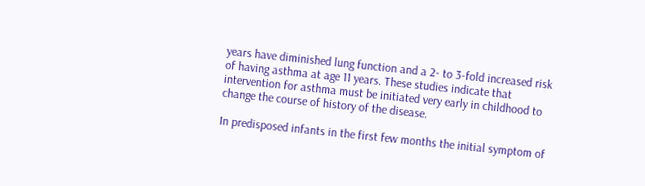years have diminished lung function and a 2- to 3-fold increased risk of having asthma at age 11 years. These studies indicate that intervention for asthma must be initiated very early in childhood to change the course of history of the disease.

In predisposed infants in the first few months the initial symptom of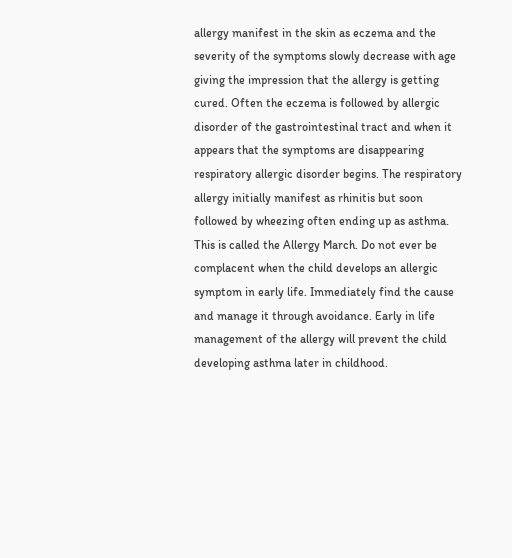allergy manifest in the skin as eczema and the severity of the symptoms slowly decrease with age giving the impression that the allergy is getting cured. Often the eczema is followed by allergic disorder of the gastrointestinal tract and when it appears that the symptoms are disappearing respiratory allergic disorder begins. The respiratory allergy initially manifest as rhinitis but soon followed by wheezing often ending up as asthma. This is called the Allergy March. Do not ever be complacent when the child develops an allergic symptom in early life. Immediately find the cause and manage it through avoidance. Early in life management of the allergy will prevent the child developing asthma later in childhood.